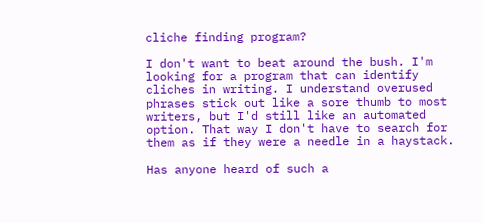cliche finding program?

I don't want to beat around the bush. I'm looking for a program that can identify cliches in writing. I understand overused phrases stick out like a sore thumb to most writers, but I'd still like an automated option. That way I don't have to search for them as if they were a needle in a haystack.

Has anyone heard of such a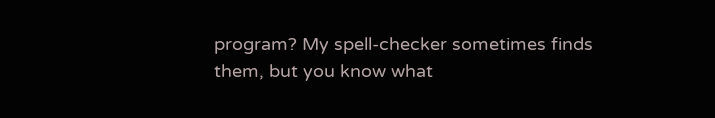program? My spell-checker sometimes finds them, but you know what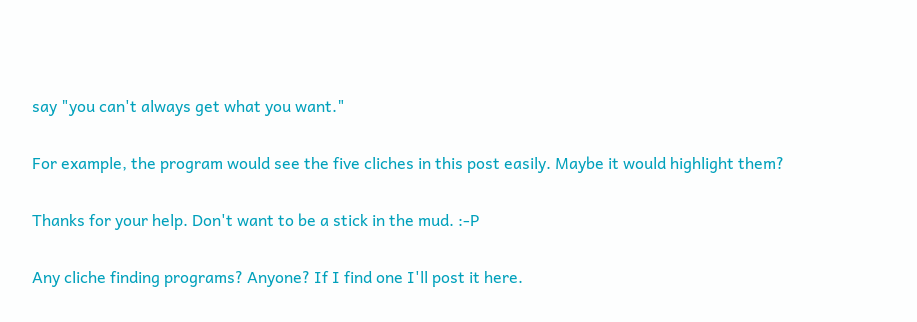say "you can't always get what you want."

For example, the program would see the five cliches in this post easily. Maybe it would highlight them?

Thanks for your help. Don't want to be a stick in the mud. :-P

Any cliche finding programs? Anyone? If I find one I'll post it here.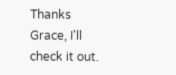Thanks Grace, I'll check it out.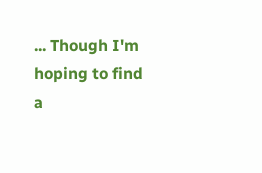... Though I'm hoping to find a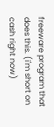freeware program that does this. (i'm short on cash right now)